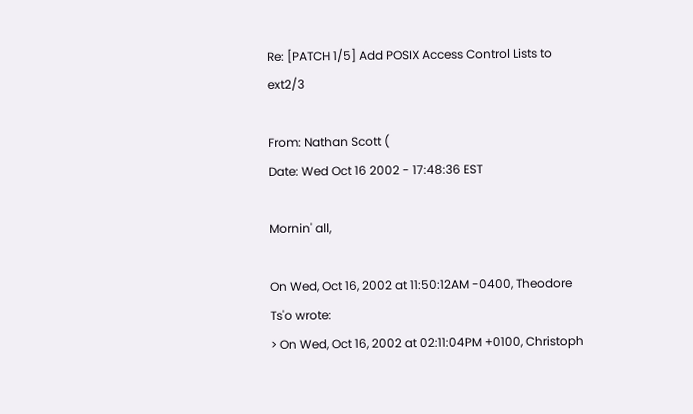Re: [PATCH 1/5] Add POSIX Access Control Lists to ext2/3

From: Nathan Scott (
Date: Wed Oct 16 2002 - 17:48:36 EST

Mornin' all,

On Wed, Oct 16, 2002 at 11:50:12AM -0400, Theodore Ts'o wrote:
> On Wed, Oct 16, 2002 at 02:11:04PM +0100, Christoph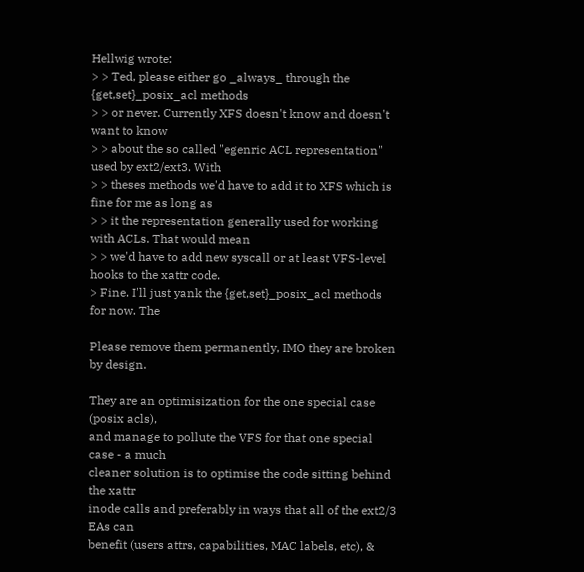Hellwig wrote:
> > Ted, please either go _always_ through the {get,set}_posix_acl methods
> > or never. Currently XFS doesn't know and doesn't want to know
> > about the so called "egenric ACL representation" used by ext2/ext3. With
> > theses methods we'd have to add it to XFS which is fine for me as long as
> > it the representation generally used for working with ACLs. That would mean
> > we'd have to add new syscall or at least VFS-level hooks to the xattr code.
> Fine. I'll just yank the {get,set}_posix_acl methods for now. The

Please remove them permanently, IMO they are broken by design.

They are an optimisization for the one special case (posix acls),
and manage to pollute the VFS for that one special case - a much
cleaner solution is to optimise the code sitting behind the xattr
inode calls and preferably in ways that all of the ext2/3 EAs can
benefit (users attrs, capabilities, MAC labels, etc), &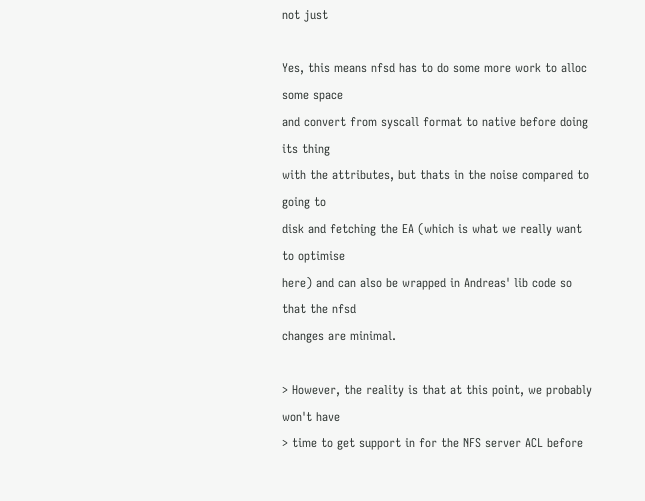not just

Yes, this means nfsd has to do some more work to alloc some space
and convert from syscall format to native before doing its thing
with the attributes, but thats in the noise compared to going to
disk and fetching the EA (which is what we really want to optimise
here) and can also be wrapped in Andreas' lib code so that the nfsd
changes are minimal.

> However, the reality is that at this point, we probably won't have
> time to get support in for the NFS server ACL before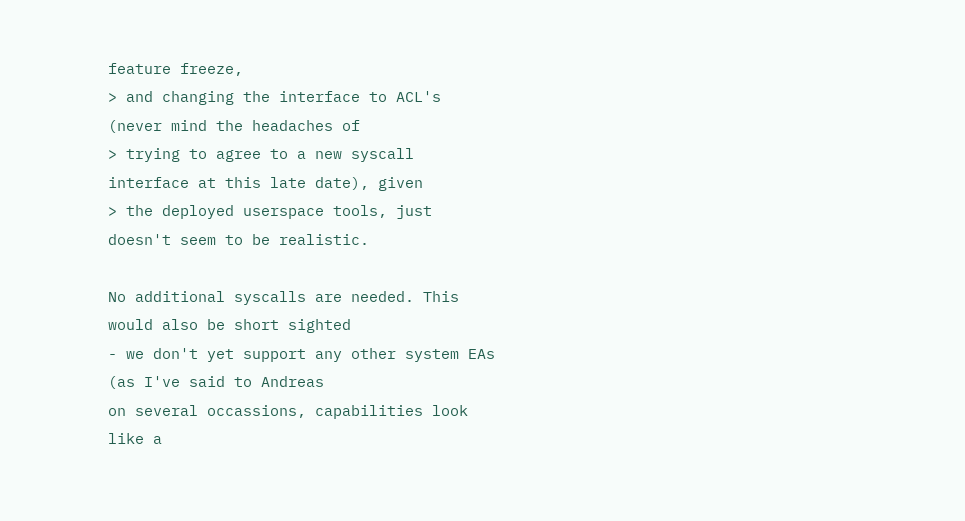feature freeze,
> and changing the interface to ACL's (never mind the headaches of
> trying to agree to a new syscall interface at this late date), given
> the deployed userspace tools, just doesn't seem to be realistic.

No additional syscalls are needed. This would also be short sighted
- we don't yet support any other system EAs (as I've said to Andreas
on several occassions, capabilities look like a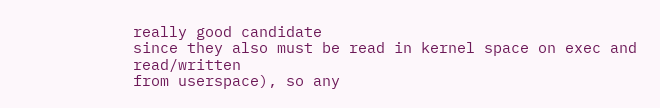really good candidate
since they also must be read in kernel space on exec and read/written
from userspace), so any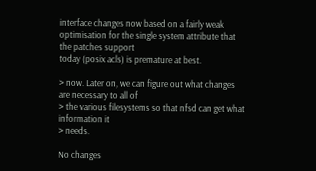interface changes now based on a fairly weak
optimisation for the single system attribute that the patches support
today (posix acls) is premature at best.

> now. Later on, we can figure out what changes are necessary to all of
> the various filesystems so that nfsd can get what information it
> needs.

No changes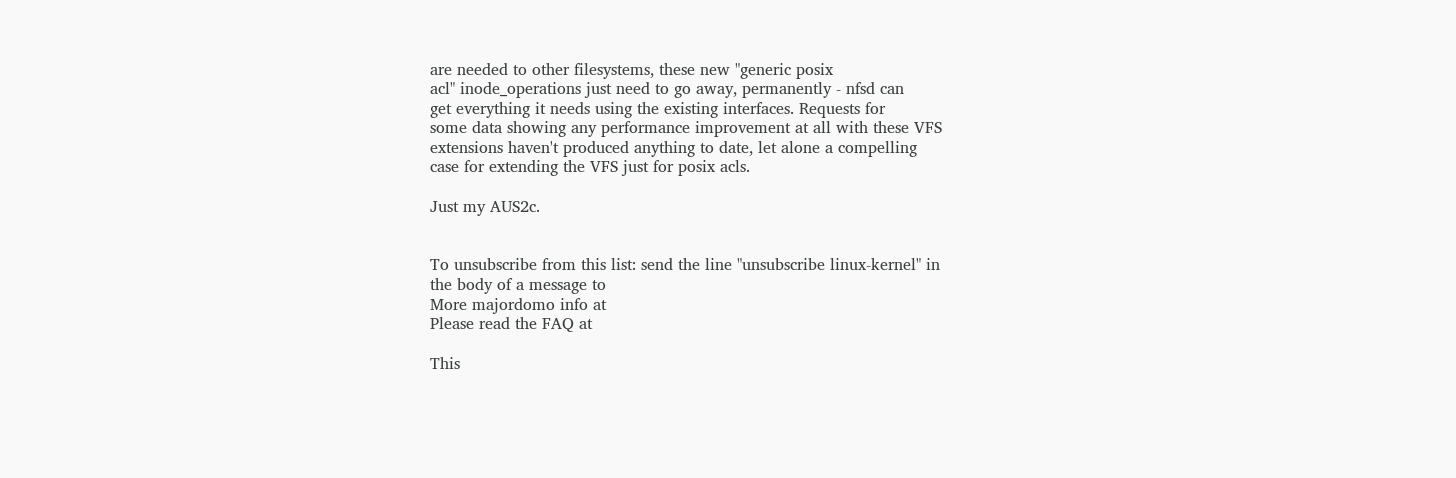are needed to other filesystems, these new "generic posix
acl" inode_operations just need to go away, permanently - nfsd can
get everything it needs using the existing interfaces. Requests for
some data showing any performance improvement at all with these VFS
extensions haven't produced anything to date, let alone a compelling
case for extending the VFS just for posix acls.

Just my AUS2c.


To unsubscribe from this list: send the line "unsubscribe linux-kernel" in
the body of a message to
More majordomo info at
Please read the FAQ at

This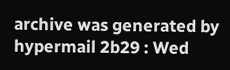archive was generated by hypermail 2b29 : Wed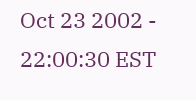Oct 23 2002 - 22:00:30 EST